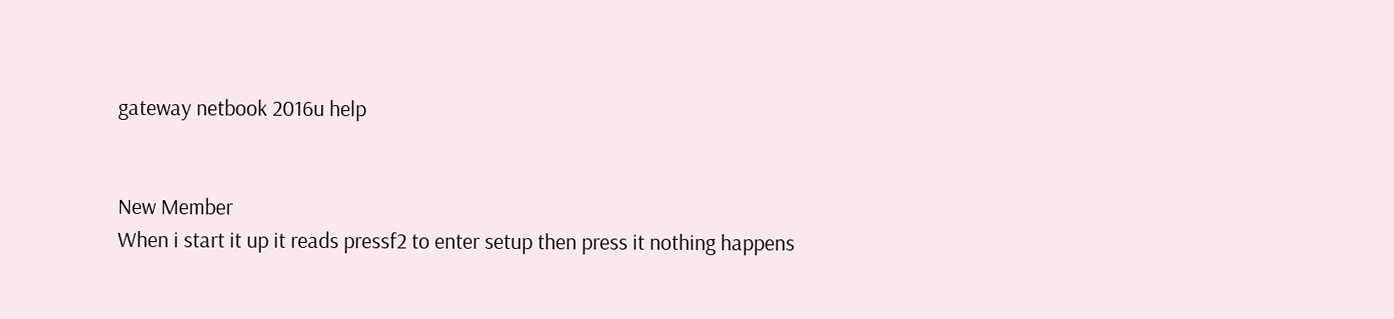gateway netbook 2016u help


New Member
When i start it up it reads pressf2 to enter setup then press it nothing happens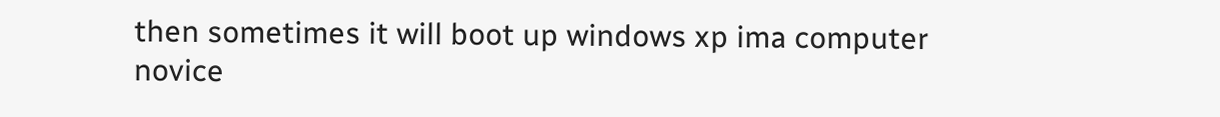then sometimes it will boot up windows xp ima computer novice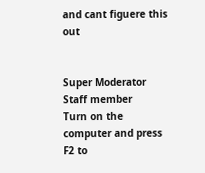and cant figuere this out


Super Moderator
Staff member
Turn on the computer and press F2 to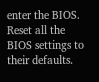enter the BIOS. Reset all the BIOS settings to their defaults.